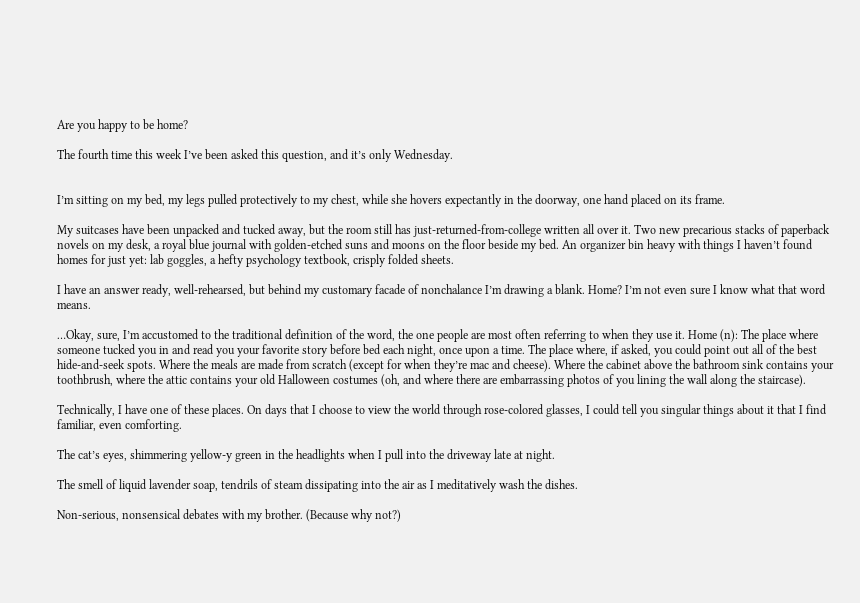Are you happy to be home?

The fourth time this week I’ve been asked this question, and it’s only Wednesday.


I’m sitting on my bed, my legs pulled protectively to my chest, while she hovers expectantly in the doorway, one hand placed on its frame.

My suitcases have been unpacked and tucked away, but the room still has just-returned-from-college written all over it. Two new precarious stacks of paperback novels on my desk, a royal blue journal with golden-etched suns and moons on the floor beside my bed. An organizer bin heavy with things I haven’t found homes for just yet: lab goggles, a hefty psychology textbook, crisply folded sheets.

I have an answer ready, well-rehearsed, but behind my customary facade of nonchalance I’m drawing a blank. Home? I’m not even sure I know what that word means.

…Okay, sure, I’m accustomed to the traditional definition of the word, the one people are most often referring to when they use it. Home (n): The place where someone tucked you in and read you your favorite story before bed each night, once upon a time. The place where, if asked, you could point out all of the best hide-and-seek spots. Where the meals are made from scratch (except for when they’re mac and cheese). Where the cabinet above the bathroom sink contains your toothbrush, where the attic contains your old Halloween costumes (oh, and where there are embarrassing photos of you lining the wall along the staircase).

Technically, I have one of these places. On days that I choose to view the world through rose-colored glasses, I could tell you singular things about it that I find familiar, even comforting.

The cat’s eyes, shimmering yellow-y green in the headlights when I pull into the driveway late at night.

The smell of liquid lavender soap, tendrils of steam dissipating into the air as I meditatively wash the dishes.

Non-serious, nonsensical debates with my brother. (Because why not?)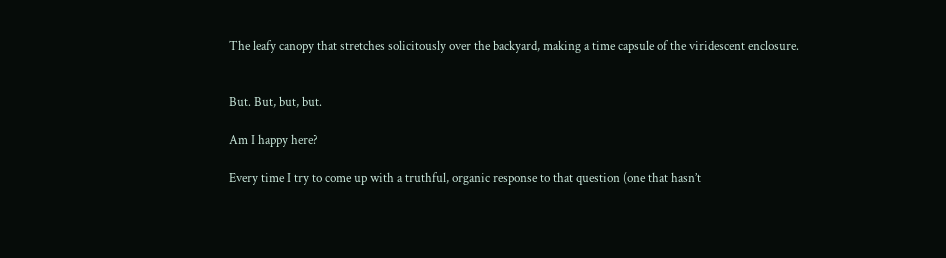The leafy canopy that stretches solicitously over the backyard, making a time capsule of the viridescent enclosure.


But. But, but, but.

Am I happy here?

Every time I try to come up with a truthful, organic response to that question (one that hasn’t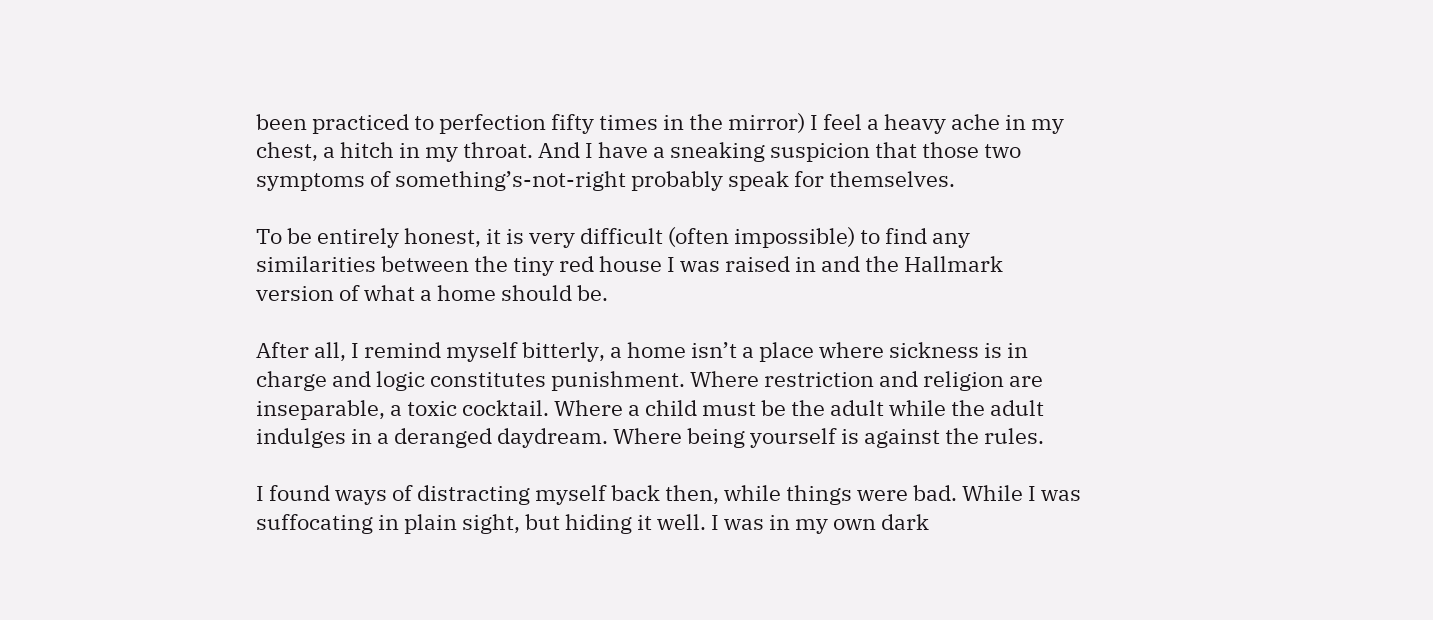been practiced to perfection fifty times in the mirror) I feel a heavy ache in my chest, a hitch in my throat. And I have a sneaking suspicion that those two symptoms of something’s-not-right probably speak for themselves.

To be entirely honest, it is very difficult (often impossible) to find any similarities between the tiny red house I was raised in and the Hallmark version of what a home should be.

After all, I remind myself bitterly, a home isn’t a place where sickness is in charge and logic constitutes punishment. Where restriction and religion are inseparable, a toxic cocktail. Where a child must be the adult while the adult indulges in a deranged daydream. Where being yourself is against the rules.

I found ways of distracting myself back then, while things were bad. While I was suffocating in plain sight, but hiding it well. I was in my own dark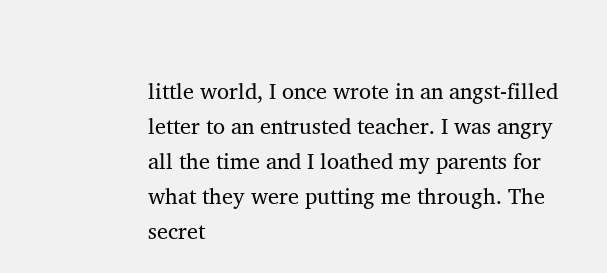little world, I once wrote in an angst-filled letter to an entrusted teacher. I was angry all the time and I loathed my parents for what they were putting me through. The secret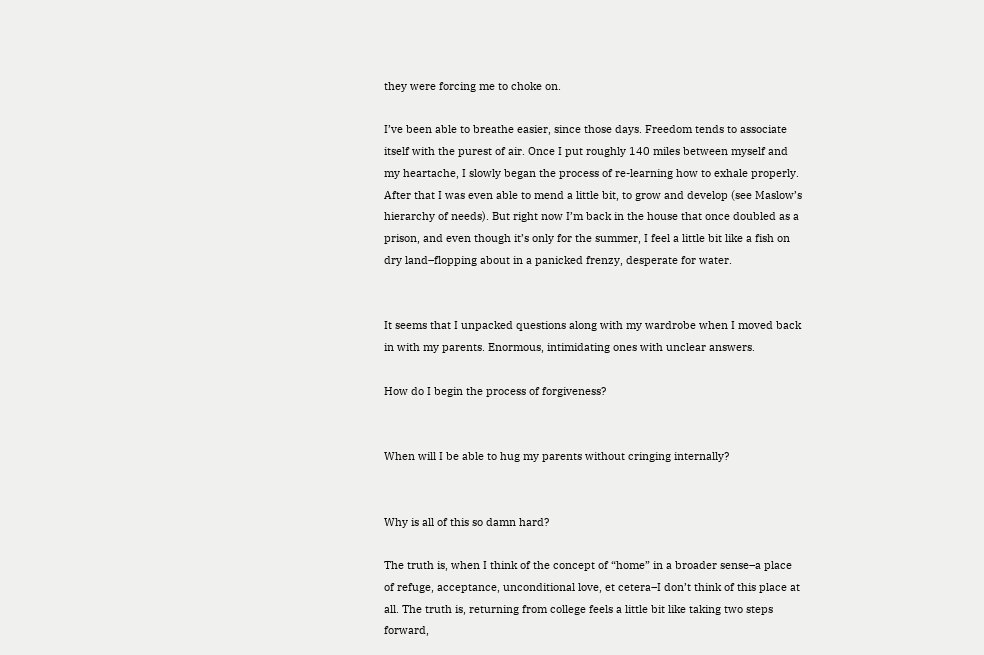they were forcing me to choke on.

I’ve been able to breathe easier, since those days. Freedom tends to associate itself with the purest of air. Once I put roughly 140 miles between myself and my heartache, I slowly began the process of re-learning how to exhale properly. After that I was even able to mend a little bit, to grow and develop (see Maslow’s hierarchy of needs). But right now I’m back in the house that once doubled as a prison, and even though it’s only for the summer, I feel a little bit like a fish on dry land–flopping about in a panicked frenzy, desperate for water.


It seems that I unpacked questions along with my wardrobe when I moved back in with my parents. Enormous, intimidating ones with unclear answers.

How do I begin the process of forgiveness?


When will I be able to hug my parents without cringing internally?


Why is all of this so damn hard?

The truth is, when I think of the concept of “home” in a broader sense–a place of refuge, acceptance, unconditional love, et cetera–I don’t think of this place at all. The truth is, returning from college feels a little bit like taking two steps forward,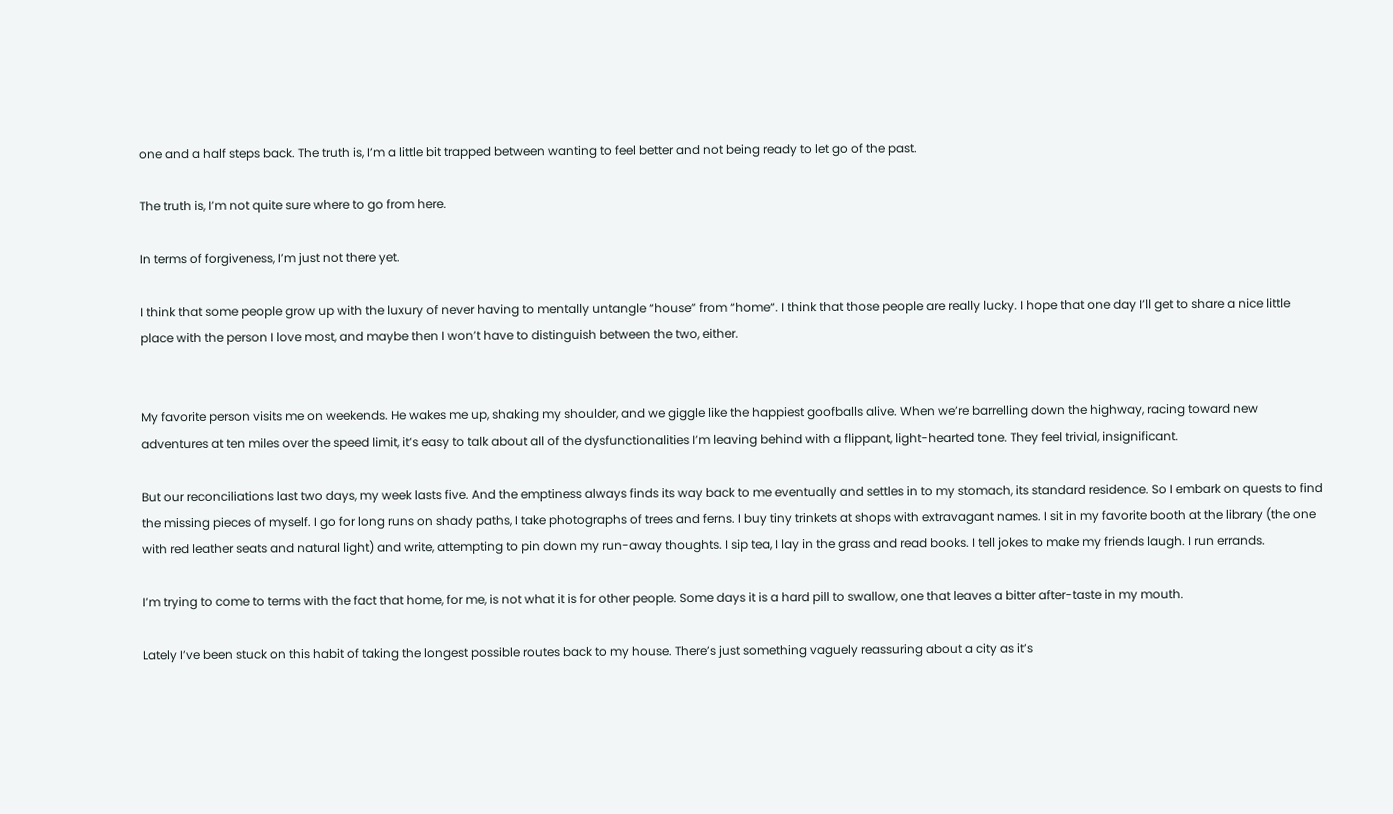one and a half steps back. The truth is, I’m a little bit trapped between wanting to feel better and not being ready to let go of the past.

The truth is, I’m not quite sure where to go from here.

In terms of forgiveness, I’m just not there yet.

I think that some people grow up with the luxury of never having to mentally untangle “house” from “home“. I think that those people are really lucky. I hope that one day I’ll get to share a nice little place with the person I love most, and maybe then I won’t have to distinguish between the two, either.


My favorite person visits me on weekends. He wakes me up, shaking my shoulder, and we giggle like the happiest goofballs alive. When we’re barrelling down the highway, racing toward new adventures at ten miles over the speed limit, it’s easy to talk about all of the dysfunctionalities I’m leaving behind with a flippant, light-hearted tone. They feel trivial, insignificant.

But our reconciliations last two days, my week lasts five. And the emptiness always finds its way back to me eventually and settles in to my stomach, its standard residence. So I embark on quests to find the missing pieces of myself. I go for long runs on shady paths, I take photographs of trees and ferns. I buy tiny trinkets at shops with extravagant names. I sit in my favorite booth at the library (the one with red leather seats and natural light) and write, attempting to pin down my run-away thoughts. I sip tea, I lay in the grass and read books. I tell jokes to make my friends laugh. I run errands.

I’m trying to come to terms with the fact that home, for me, is not what it is for other people. Some days it is a hard pill to swallow, one that leaves a bitter after-taste in my mouth.

Lately I’ve been stuck on this habit of taking the longest possible routes back to my house. There’s just something vaguely reassuring about a city as it’s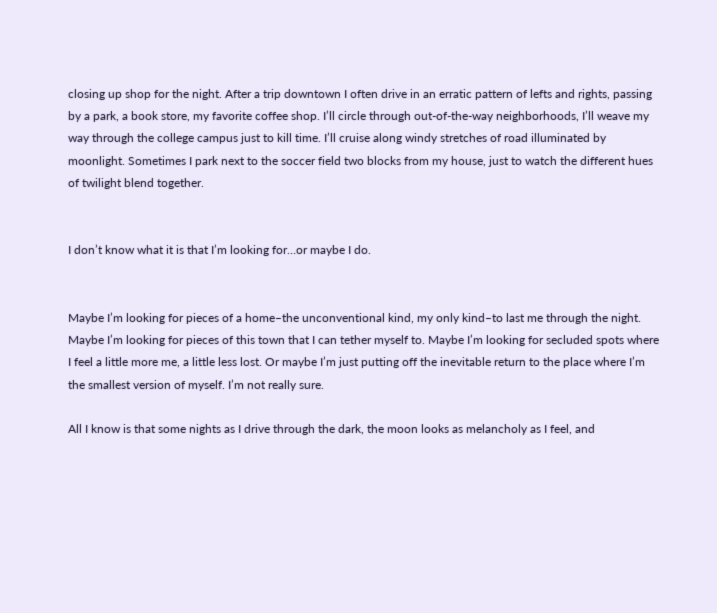closing up shop for the night. After a trip downtown I often drive in an erratic pattern of lefts and rights, passing by a park, a book store, my favorite coffee shop. I’ll circle through out-of-the-way neighborhoods, I’ll weave my way through the college campus just to kill time. I’ll cruise along windy stretches of road illuminated by moonlight. Sometimes I park next to the soccer field two blocks from my house, just to watch the different hues of twilight blend together.


I don’t know what it is that I’m looking for…or maybe I do.


Maybe I’m looking for pieces of a home–the unconventional kind, my only kind–to last me through the night. Maybe I’m looking for pieces of this town that I can tether myself to. Maybe I’m looking for secluded spots where I feel a little more me, a little less lost. Or maybe I’m just putting off the inevitable return to the place where I’m the smallest version of myself. I’m not really sure.

All I know is that some nights as I drive through the dark, the moon looks as melancholy as I feel, and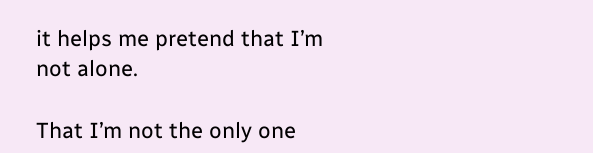it helps me pretend that I’m not alone.

That I’m not the only one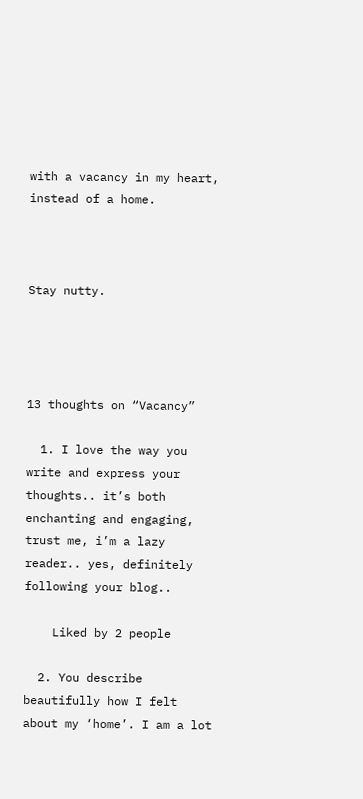with a vacancy in my heart, instead of a home.



Stay nutty.




13 thoughts on “Vacancy”

  1. I love the way you write and express your thoughts.. it’s both enchanting and engaging, trust me, i’m a lazy reader.. yes, definitely following your blog..

    Liked by 2 people

  2. You describe beautifully how I felt about my ‘home’. I am a lot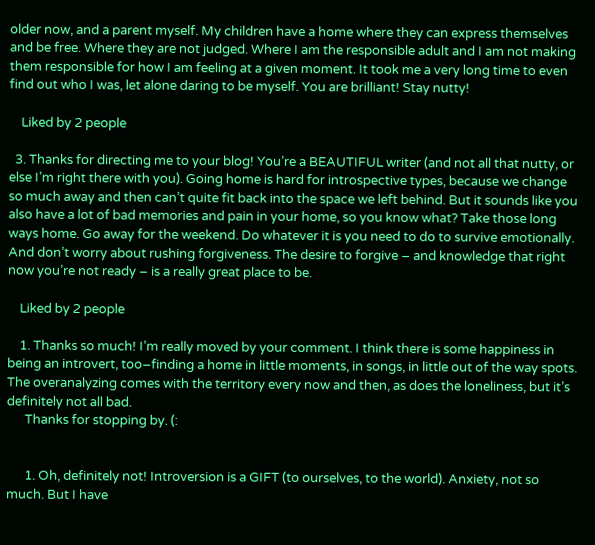older now, and a parent myself. My children have a home where they can express themselves and be free. Where they are not judged. Where I am the responsible adult and I am not making them responsible for how I am feeling at a given moment. It took me a very long time to even find out who I was, let alone daring to be myself. You are brilliant! Stay nutty!

    Liked by 2 people

  3. Thanks for directing me to your blog! You’re a BEAUTIFUL writer (and not all that nutty, or else I’m right there with you). Going home is hard for introspective types, because we change so much away and then can’t quite fit back into the space we left behind. But it sounds like you also have a lot of bad memories and pain in your home, so you know what? Take those long ways home. Go away for the weekend. Do whatever it is you need to do to survive emotionally. And don’t worry about rushing forgiveness. The desire to forgive – and knowledge that right now you’re not ready – is a really great place to be.

    Liked by 2 people

    1. Thanks so much! I’m really moved by your comment. I think there is some happiness in being an introvert, too–finding a home in little moments, in songs, in little out of the way spots. The overanalyzing comes with the territory every now and then, as does the loneliness, but it’s definitely not all bad.
      Thanks for stopping by. (:


      1. Oh, definitely not! Introversion is a GIFT (to ourselves, to the world). Anxiety, not so much. But I have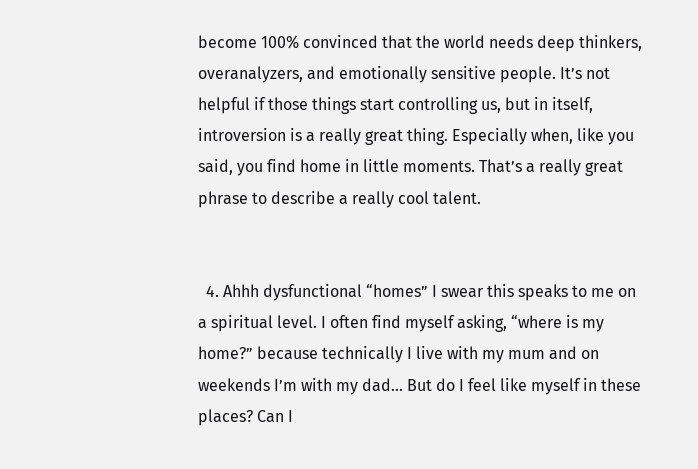become 100% convinced that the world needs deep thinkers, overanalyzers, and emotionally sensitive people. It’s not helpful if those things start controlling us, but in itself, introversion is a really great thing. Especially when, like you said, you find home in little moments. That’s a really great phrase to describe a really cool talent.


  4. Ahhh dysfunctional “homes” I swear this speaks to me on a spiritual level. I often find myself asking, “where is my home?” because technically I live with my mum and on weekends I’m with my dad… But do I feel like myself in these places? Can I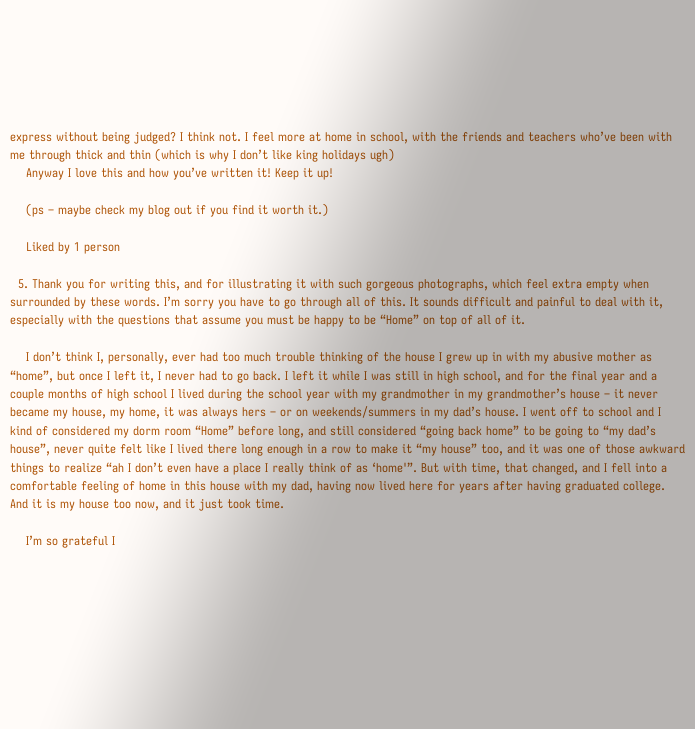express without being judged? I think not. I feel more at home in school, with the friends and teachers who’ve been with me through thick and thin (which is why I don’t like king holidays ugh)
    Anyway I love this and how you’ve written it! Keep it up!

    (ps – maybe check my blog out if you find it worth it.)

    Liked by 1 person

  5. Thank you for writing this, and for illustrating it with such gorgeous photographs, which feel extra empty when surrounded by these words. I’m sorry you have to go through all of this. It sounds difficult and painful to deal with it, especially with the questions that assume you must be happy to be “Home” on top of all of it.

    I don’t think I, personally, ever had too much trouble thinking of the house I grew up in with my abusive mother as “home”, but once I left it, I never had to go back. I left it while I was still in high school, and for the final year and a couple months of high school I lived during the school year with my grandmother in my grandmother’s house – it never became my house, my home, it was always hers – or on weekends/summers in my dad’s house. I went off to school and I kind of considered my dorm room “Home” before long, and still considered “going back home” to be going to “my dad’s house”, never quite felt like I lived there long enough in a row to make it “my house” too, and it was one of those awkward things to realize “ah I don’t even have a place I really think of as ‘home'”. But with time, that changed, and I fell into a comfortable feeling of home in this house with my dad, having now lived here for years after having graduated college. And it is my house too now, and it just took time.

    I’m so grateful I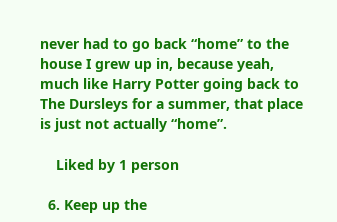never had to go back “home” to the house I grew up in, because yeah, much like Harry Potter going back to The Dursleys for a summer, that place is just not actually “home”.

    Liked by 1 person

  6. Keep up the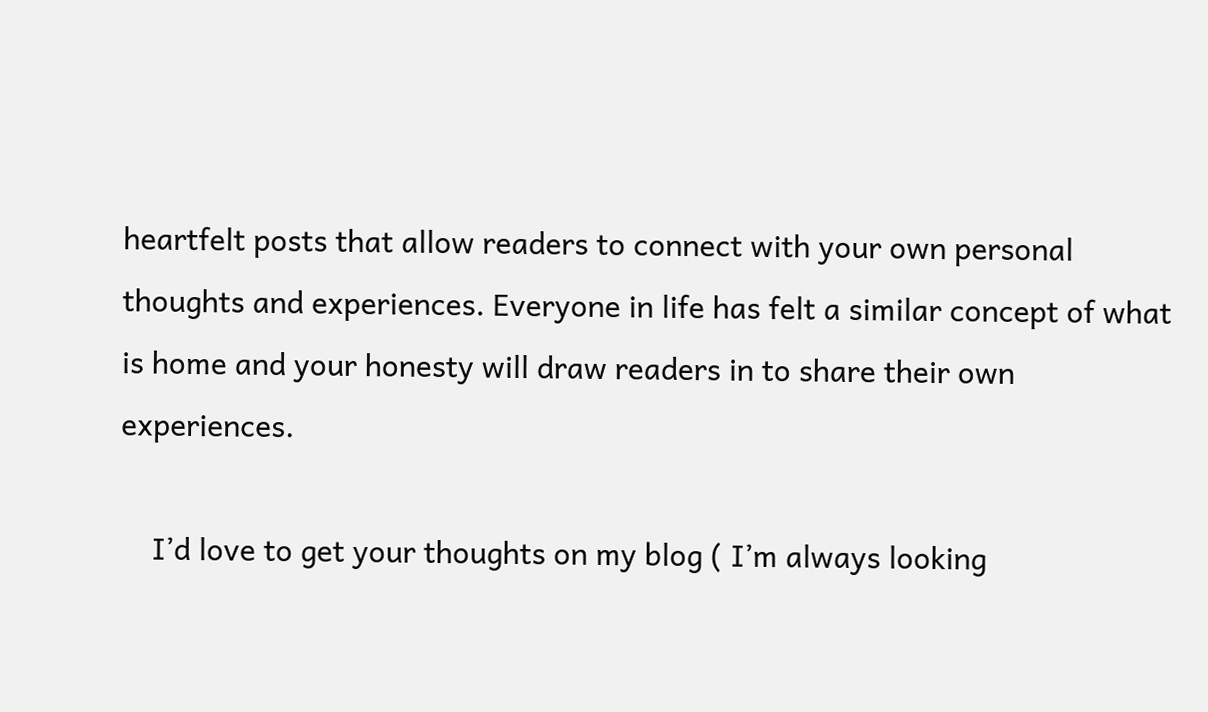heartfelt posts that allow readers to connect with your own personal thoughts and experiences. Everyone in life has felt a similar concept of what is home and your honesty will draw readers in to share their own experiences.

    I’d love to get your thoughts on my blog ( I’m always looking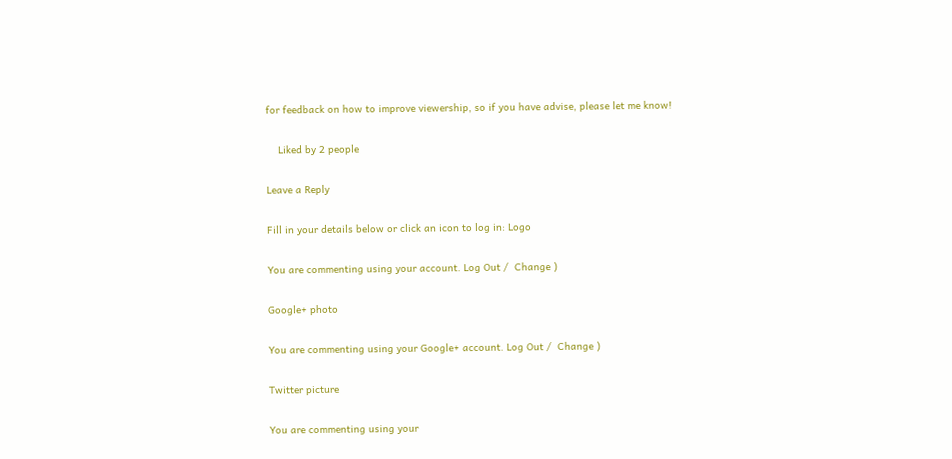for feedback on how to improve viewership, so if you have advise, please let me know!

    Liked by 2 people

Leave a Reply

Fill in your details below or click an icon to log in: Logo

You are commenting using your account. Log Out /  Change )

Google+ photo

You are commenting using your Google+ account. Log Out /  Change )

Twitter picture

You are commenting using your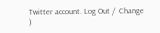Twitter account. Log Out /  Change )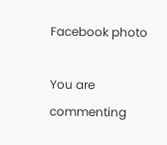Facebook photo

You are commenting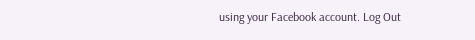using your Facebook account. Log Out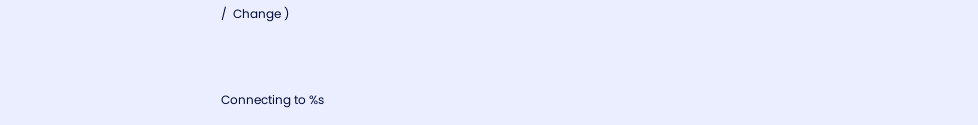/  Change )


Connecting to %s